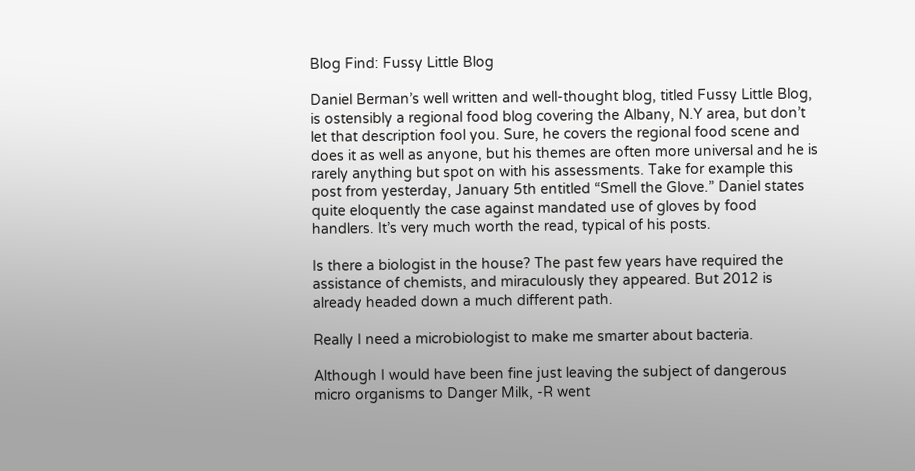Blog Find: Fussy Little Blog

Daniel Berman’s well written and well-thought blog, titled Fussy Little Blog,  is ostensibly a regional food blog covering the Albany, N.Y area, but don’t let that description fool you. Sure, he covers the regional food scene and does it as well as anyone, but his themes are often more universal and he is rarely anything but spot on with his assessments. Take for example this post from yesterday, January 5th entitled “Smell the Glove.” Daniel states quite eloquently the case against mandated use of gloves by food handlers. It’s very much worth the read, typical of his posts.

Is there a biologist in the house? The past few years have required the assistance of chemists, and miraculously they appeared. But 2012 is already headed down a much different path.

Really I need a microbiologist to make me smarter about bacteria.

Although I would have been fine just leaving the subject of dangerous micro organisms to Danger Milk, -R went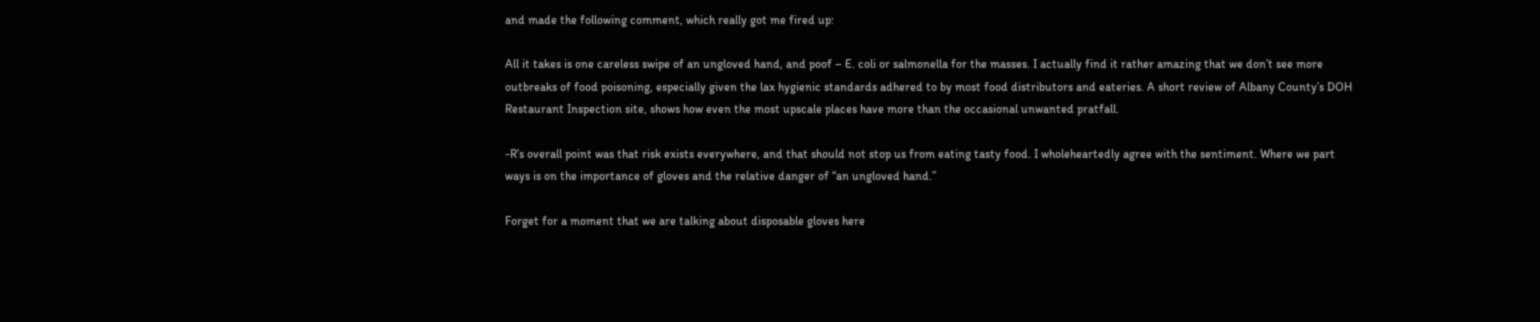and made the following comment, which really got me fired up:

All it takes is one careless swipe of an ungloved hand, and poof – E. coli or salmonella for the masses. I actually find it rather amazing that we don’t see more outbreaks of food poisoning, especially given the lax hygienic standards adhered to by most food distributors and eateries. A short review of Albany County’s DOH Restaurant Inspection site, shows how even the most upscale places have more than the occasional unwanted pratfall.

-R’s overall point was that risk exists everywhere, and that should not stop us from eating tasty food. I wholeheartedly agree with the sentiment. Where we part ways is on the importance of gloves and the relative danger of “an ungloved hand.”

Forget for a moment that we are talking about disposable gloves here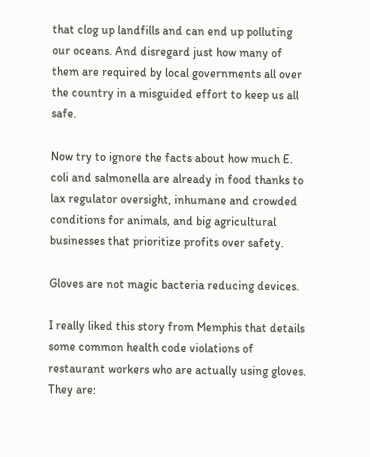that clog up landfills and can end up polluting our oceans. And disregard just how many of them are required by local governments all over the country in a misguided effort to keep us all safe.

Now try to ignore the facts about how much E. coli and salmonella are already in food thanks to lax regulator oversight, inhumane and crowded conditions for animals, and big agricultural businesses that prioritize profits over safety.

Gloves are not magic bacteria reducing devices.

I really liked this story from Memphis that details some common health code violations of restaurant workers who are actually using gloves. They are: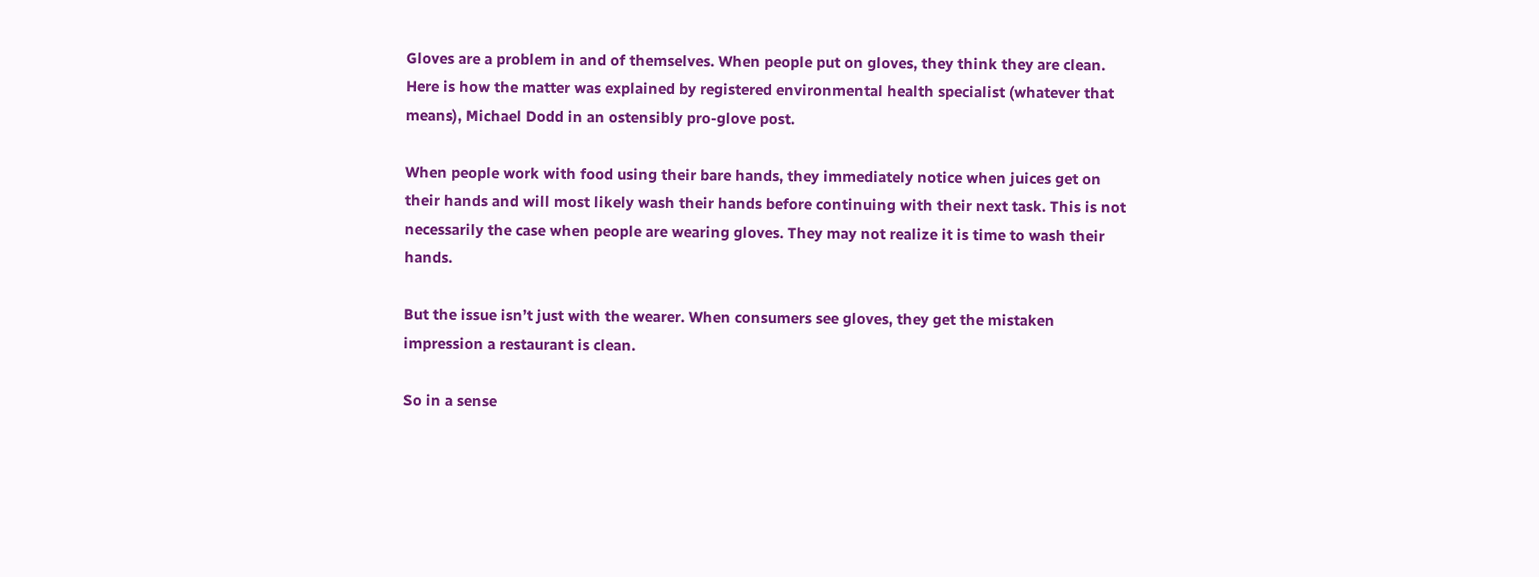Gloves are a problem in and of themselves. When people put on gloves, they think they are clean. Here is how the matter was explained by registered environmental health specialist (whatever that means), Michael Dodd in an ostensibly pro-glove post.

When people work with food using their bare hands, they immediately notice when juices get on their hands and will most likely wash their hands before continuing with their next task. This is not necessarily the case when people are wearing gloves. They may not realize it is time to wash their hands.

But the issue isn’t just with the wearer. When consumers see gloves, they get the mistaken impression a restaurant is clean.

So in a sense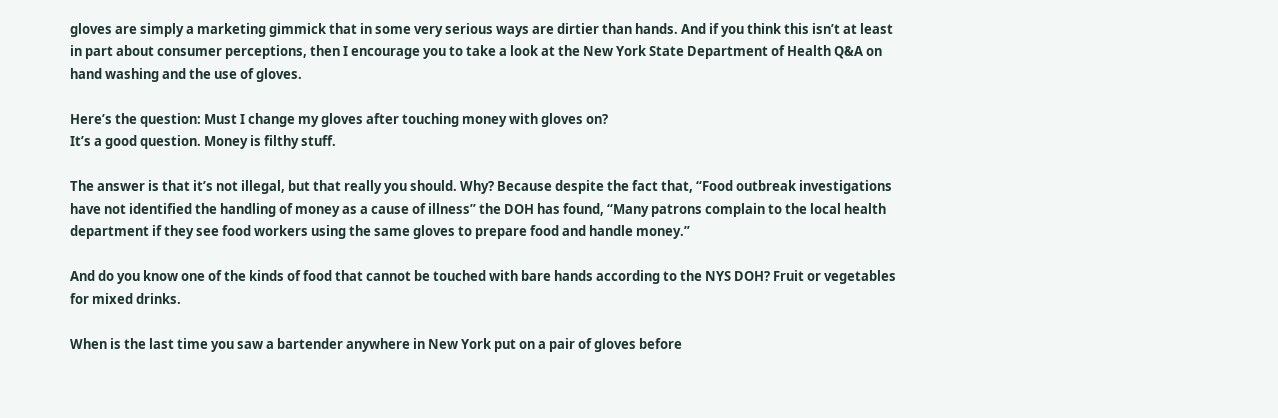gloves are simply a marketing gimmick that in some very serious ways are dirtier than hands. And if you think this isn’t at least in part about consumer perceptions, then I encourage you to take a look at the New York State Department of Health Q&A on hand washing and the use of gloves.

Here’s the question: Must I change my gloves after touching money with gloves on?
It’s a good question. Money is filthy stuff.

The answer is that it’s not illegal, but that really you should. Why? Because despite the fact that, “Food outbreak investigations have not identified the handling of money as a cause of illness” the DOH has found, “Many patrons complain to the local health department if they see food workers using the same gloves to prepare food and handle money.”

And do you know one of the kinds of food that cannot be touched with bare hands according to the NYS DOH? Fruit or vegetables for mixed drinks.

When is the last time you saw a bartender anywhere in New York put on a pair of gloves before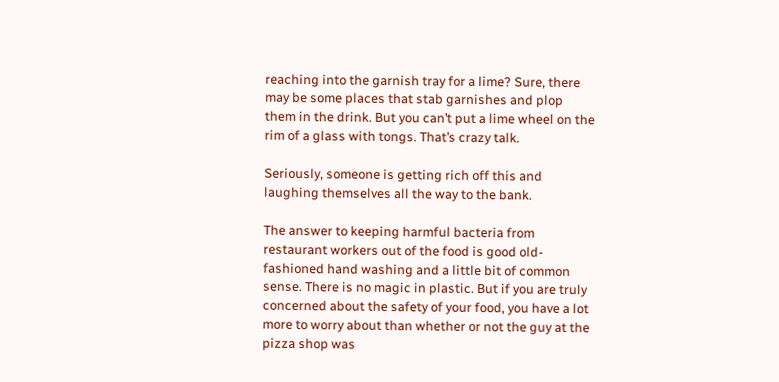reaching into the garnish tray for a lime? Sure, there may be some places that stab garnishes and plop them in the drink. But you can’t put a lime wheel on the rim of a glass with tongs. That’s crazy talk.

Seriously, someone is getting rich off this and laughing themselves all the way to the bank.

The answer to keeping harmful bacteria from restaurant workers out of the food is good old-fashioned hand washing and a little bit of common sense. There is no magic in plastic. But if you are truly concerned about the safety of your food, you have a lot more to worry about than whether or not the guy at the pizza shop was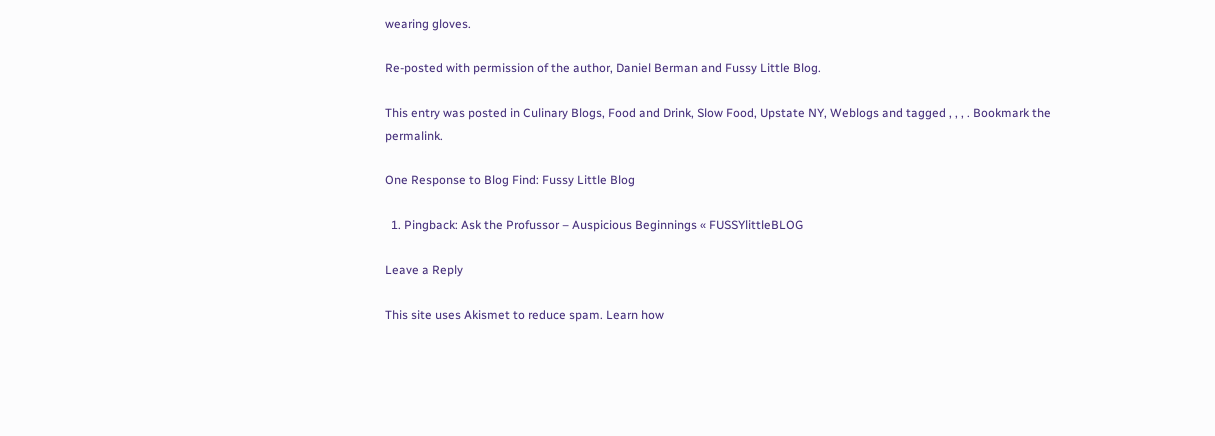wearing gloves.

Re-posted with permission of the author, Daniel Berman and Fussy Little Blog.

This entry was posted in Culinary Blogs, Food and Drink, Slow Food, Upstate NY, Weblogs and tagged , , , . Bookmark the permalink.

One Response to Blog Find: Fussy Little Blog

  1. Pingback: Ask the Profussor – Auspicious Beginnings « FUSSYlittleBLOG

Leave a Reply

This site uses Akismet to reduce spam. Learn how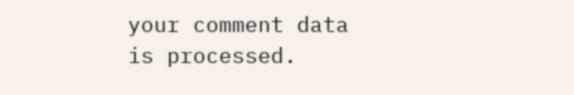your comment data is processed.